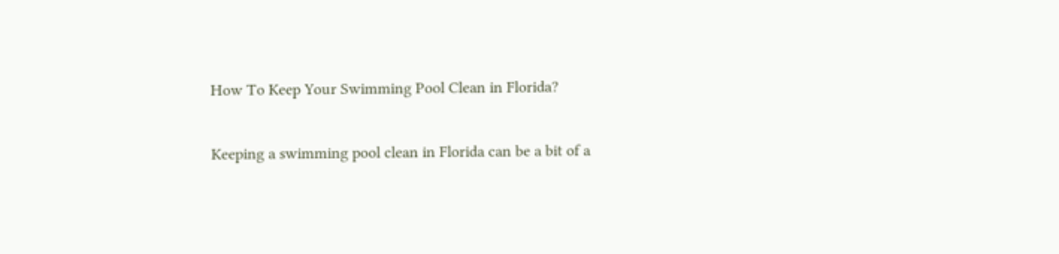How To Keep Your Swimming Pool Clean in Florida?

Keeping a swimming pool clean in Florida can be a bit of a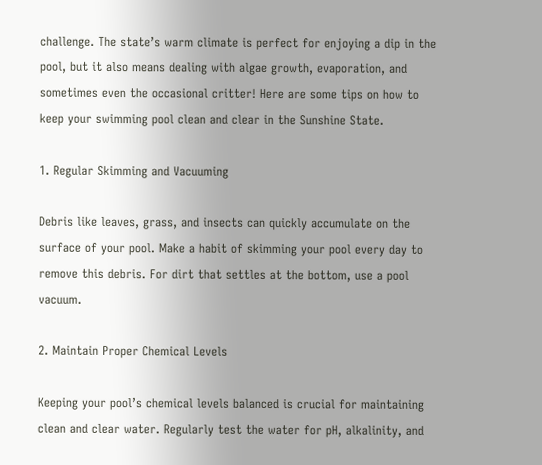challenge. The state’s warm climate is perfect for enjoying a dip in the pool, but it also means dealing with algae growth, evaporation, and sometimes even the occasional critter! Here are some tips on how to keep your swimming pool clean and clear in the Sunshine State.

1. Regular Skimming and Vacuuming

Debris like leaves, grass, and insects can quickly accumulate on the surface of your pool. Make a habit of skimming your pool every day to remove this debris. For dirt that settles at the bottom, use a pool vacuum.

2. Maintain Proper Chemical Levels

Keeping your pool’s chemical levels balanced is crucial for maintaining clean and clear water. Regularly test the water for pH, alkalinity, and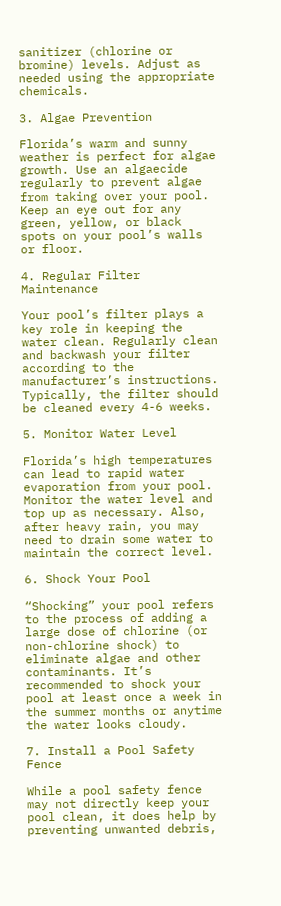sanitizer (chlorine or bromine) levels. Adjust as needed using the appropriate chemicals.

3. Algae Prevention

Florida’s warm and sunny weather is perfect for algae growth. Use an algaecide regularly to prevent algae from taking over your pool. Keep an eye out for any green, yellow, or black spots on your pool’s walls or floor.

4. Regular Filter Maintenance

Your pool’s filter plays a key role in keeping the water clean. Regularly clean and backwash your filter according to the manufacturer’s instructions. Typically, the filter should be cleaned every 4-6 weeks.

5. Monitor Water Level

Florida’s high temperatures can lead to rapid water evaporation from your pool. Monitor the water level and top up as necessary. Also, after heavy rain, you may need to drain some water to maintain the correct level.

6. Shock Your Pool

“Shocking” your pool refers to the process of adding a large dose of chlorine (or non-chlorine shock) to eliminate algae and other contaminants. It’s recommended to shock your pool at least once a week in the summer months or anytime the water looks cloudy.

7. Install a Pool Safety Fence

While a pool safety fence may not directly keep your pool clean, it does help by preventing unwanted debris,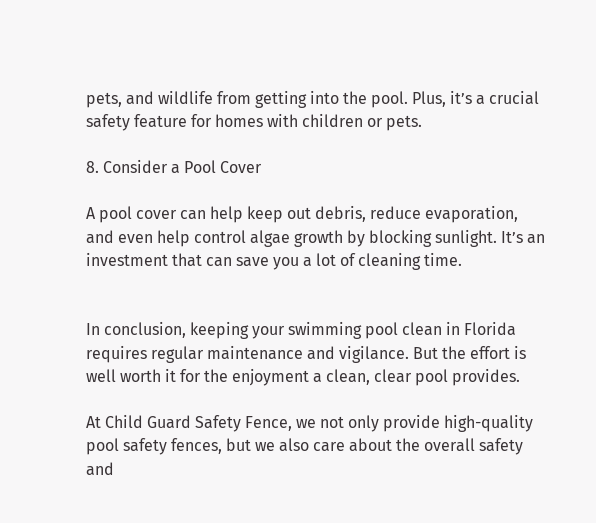pets, and wildlife from getting into the pool. Plus, it’s a crucial safety feature for homes with children or pets.

8. Consider a Pool Cover

A pool cover can help keep out debris, reduce evaporation, and even help control algae growth by blocking sunlight. It’s an investment that can save you a lot of cleaning time.


In conclusion, keeping your swimming pool clean in Florida requires regular maintenance and vigilance. But the effort is well worth it for the enjoyment a clean, clear pool provides.

At Child Guard Safety Fence, we not only provide high-quality pool safety fences, but we also care about the overall safety and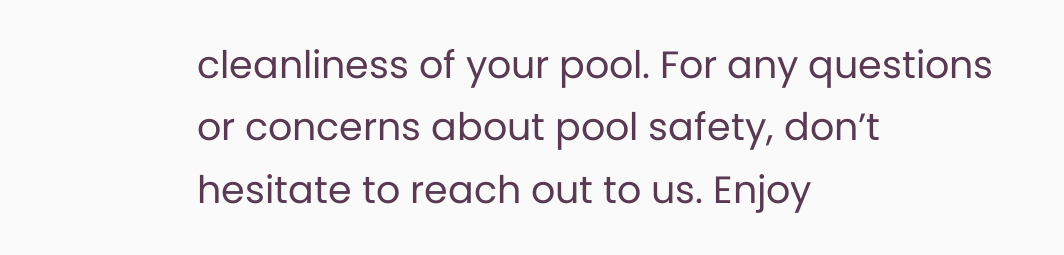cleanliness of your pool. For any questions or concerns about pool safety, don’t hesitate to reach out to us. Enjoy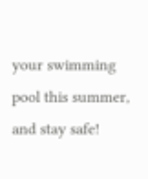your swimming pool this summer, and stay safe!